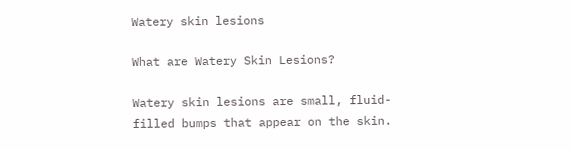Watery skin lesions

What are Watery Skin Lesions?

Watery skin lesions are small, fluid-filled bumps that appear on the skin.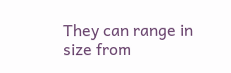They can range in size from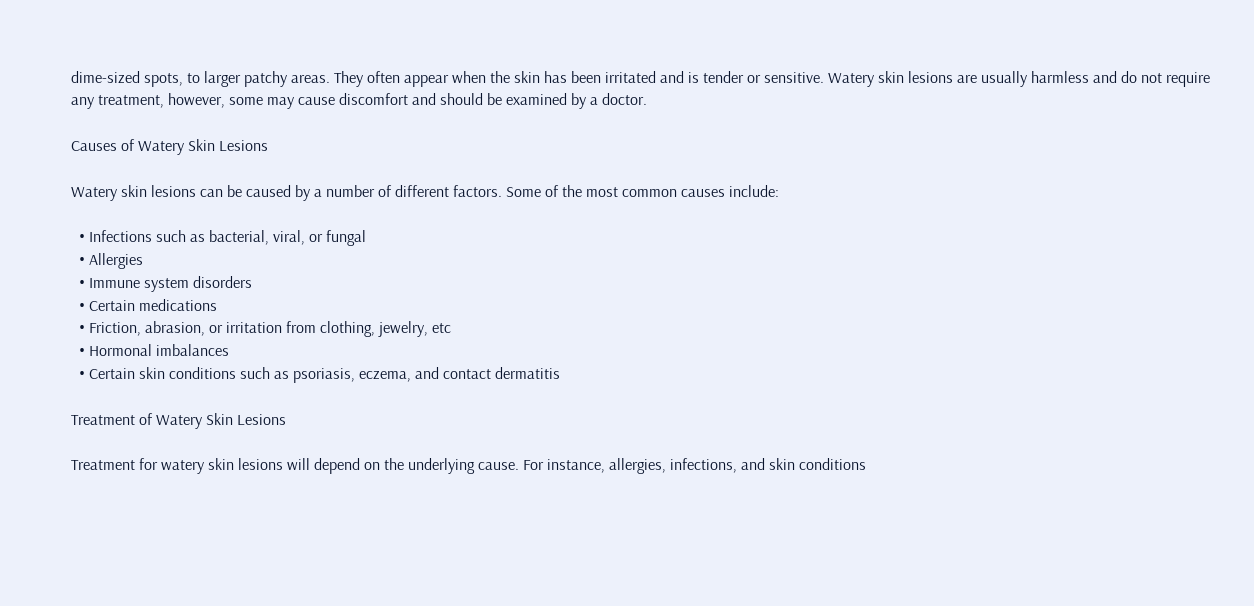dime-sized spots, to larger patchy areas. They often appear when the skin has been irritated and is tender or sensitive. Watery skin lesions are usually harmless and do not require any treatment, however, some may cause discomfort and should be examined by a doctor.

Causes of Watery Skin Lesions

Watery skin lesions can be caused by a number of different factors. Some of the most common causes include:

  • Infections such as bacterial, viral, or fungal
  • Allergies
  • Immune system disorders
  • Certain medications
  • Friction, abrasion, or irritation from clothing, jewelry, etc
  • Hormonal imbalances
  • Certain skin conditions such as psoriasis, eczema, and contact dermatitis

Treatment of Watery Skin Lesions

Treatment for watery skin lesions will depend on the underlying cause. For instance, allergies, infections, and skin conditions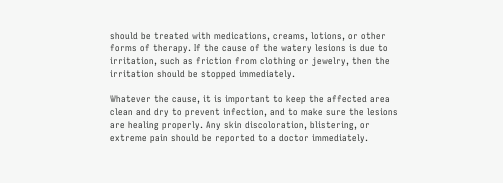should be treated with medications, creams, lotions, or other forms of therapy. If the cause of the watery lesions is due to irritation, such as friction from clothing or jewelry, then the irritation should be stopped immediately.

Whatever the cause, it is important to keep the affected area clean and dry to prevent infection, and to make sure the lesions are healing properly. Any skin discoloration, blistering, or extreme pain should be reported to a doctor immediately.